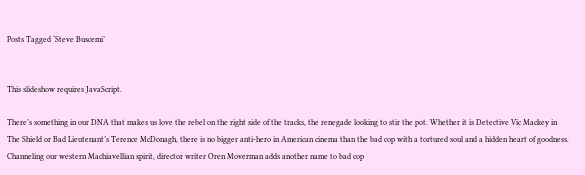Posts Tagged ‘Steve Buscemi’


This slideshow requires JavaScript.

There’s something in our DNA that makes us love the rebel on the right side of the tracks, the renegade looking to stir the pot. Whether it is Detective Vic Mackey in The Shield or Bad Lieutenant’s Terence McDonagh, there is no bigger anti-hero in American cinema than the bad cop with a tortured soul and a hidden heart of goodness. Channeling our western Machiavellian spirit, director writer Oren Moverman adds another name to bad cop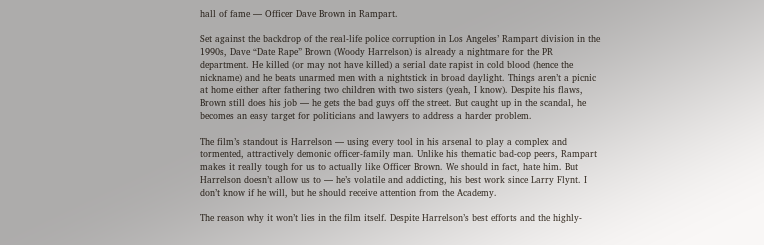hall of fame — Officer Dave Brown in Rampart.

Set against the backdrop of the real-life police corruption in Los Angeles’ Rampart division in the 1990s, Dave “Date Rape” Brown (Woody Harrelson) is already a nightmare for the PR department. He killed (or may not have killed) a serial date rapist in cold blood (hence the nickname) and he beats unarmed men with a nightstick in broad daylight. Things aren’t a picnic at home either after fathering two children with two sisters (yeah, I know). Despite his flaws, Brown still does his job — he gets the bad guys off the street. But caught up in the scandal, he becomes an easy target for politicians and lawyers to address a harder problem.

The film’s standout is Harrelson — using every tool in his arsenal to play a complex and tormented, attractively demonic officer-family man. Unlike his thematic bad-cop peers, Rampart makes it really tough for us to actually like Officer Brown. We should in fact, hate him. But Harrelson doesn’t allow us to — he’s volatile and addicting, his best work since Larry Flynt. I don’t know if he will, but he should receive attention from the Academy.

The reason why it won’t lies in the film itself. Despite Harrelson’s best efforts and the highly-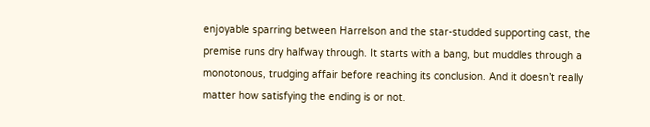enjoyable sparring between Harrelson and the star-studded supporting cast, the premise runs dry halfway through. It starts with a bang, but muddles through a monotonous, trudging affair before reaching its conclusion. And it doesn’t really matter how satisfying the ending is or not.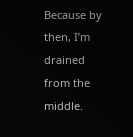Because by then, I’m drained from the middle.